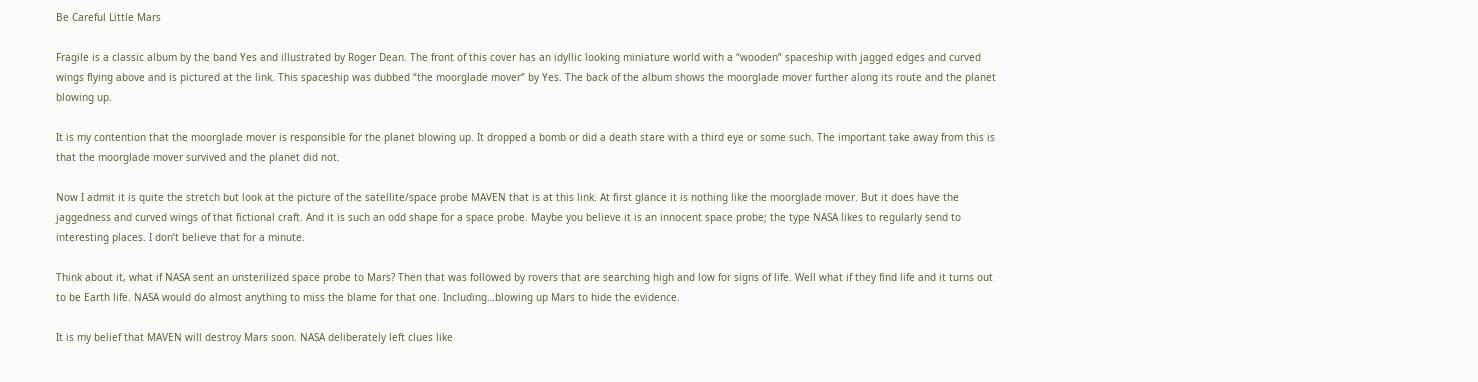Be Careful Little Mars

Fragile is a classic album by the band Yes and illustrated by Roger Dean. The front of this cover has an idyllic looking miniature world with a “wooden” spaceship with jagged edges and curved wings flying above and is pictured at the link. This spaceship was dubbed “the moorglade mover” by Yes. The back of the album shows the moorglade mover further along its route and the planet blowing up.

It is my contention that the moorglade mover is responsible for the planet blowing up. It dropped a bomb or did a death stare with a third eye or some such. The important take away from this is that the moorglade mover survived and the planet did not.

Now I admit it is quite the stretch but look at the picture of the satellite/space probe MAVEN that is at this link. At first glance it is nothing like the moorglade mover. But it does have the jaggedness and curved wings of that fictional craft. And it is such an odd shape for a space probe. Maybe you believe it is an innocent space probe; the type NASA likes to regularly send to interesting places. I don’t believe that for a minute.

Think about it, what if NASA sent an unsterilized space probe to Mars? Then that was followed by rovers that are searching high and low for signs of life. Well what if they find life and it turns out to be Earth life. NASA would do almost anything to miss the blame for that one. Including…blowing up Mars to hide the evidence.

It is my belief that MAVEN will destroy Mars soon. NASA deliberately left clues like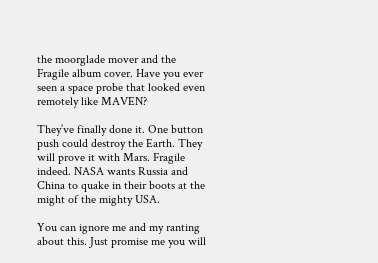the moorglade mover and the Fragile album cover. Have you ever seen a space probe that looked even remotely like MAVEN?

They’ve finally done it. One button push could destroy the Earth. They will prove it with Mars. Fragile indeed. NASA wants Russia and China to quake in their boots at the might of the mighty USA.

You can ignore me and my ranting about this. Just promise me you will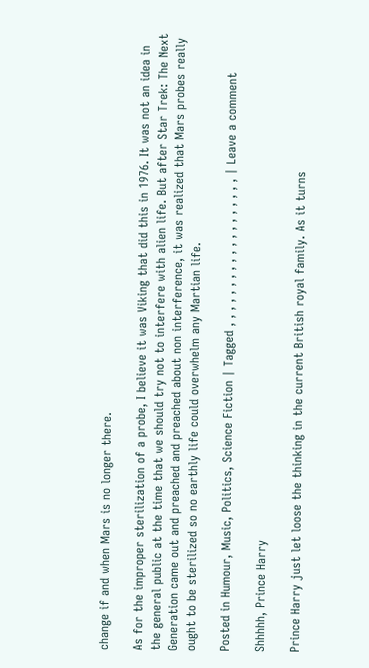change if and when Mars is no longer there.

As for the improper sterilization of a probe, I believe it was Viking that did this in 1976. It was not an idea in the general public at the time that we should try not to interfere with alien life. But after Star Trek: The Next Generation came out and preached and preached about non interference, it was realized that Mars probes really ought to be sterilized so no earthly life could overwhelm any Martian life.

Posted in Humour, Music, Politics, Science Fiction | Tagged , , , , , , , , , , , , , , , , , , , | Leave a comment

Shhhhh, Prince Harry

Prince Harry just let loose the thinking in the current British royal family. As it turns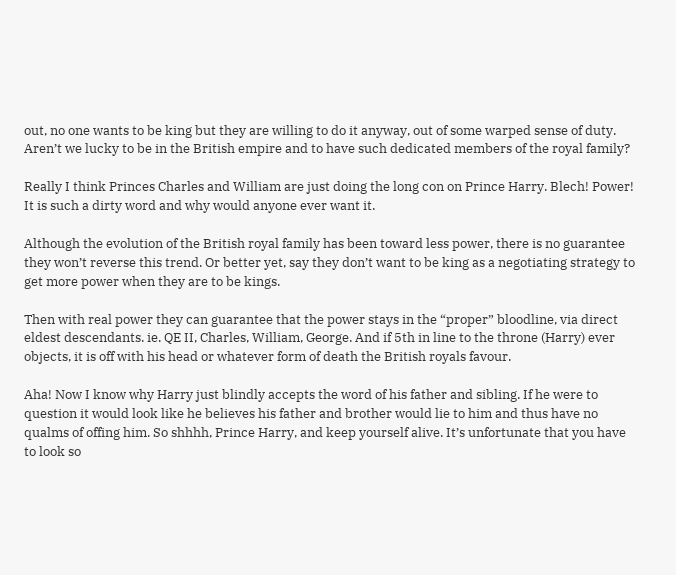out, no one wants to be king but they are willing to do it anyway, out of some warped sense of duty. Aren’t we lucky to be in the British empire and to have such dedicated members of the royal family?

Really I think Princes Charles and William are just doing the long con on Prince Harry. Blech! Power! It is such a dirty word and why would anyone ever want it.

Although the evolution of the British royal family has been toward less power, there is no guarantee they won’t reverse this trend. Or better yet, say they don’t want to be king as a negotiating strategy to get more power when they are to be kings.

Then with real power they can guarantee that the power stays in the “proper” bloodline, via direct eldest descendants. ie. QE II, Charles, William, George. And if 5th in line to the throne (Harry) ever objects, it is off with his head or whatever form of death the British royals favour.

Aha! Now I know why Harry just blindly accepts the word of his father and sibling. If he were to question it would look like he believes his father and brother would lie to him and thus have no qualms of offing him. So shhhh, Prince Harry, and keep yourself alive. It’s unfortunate that you have to look so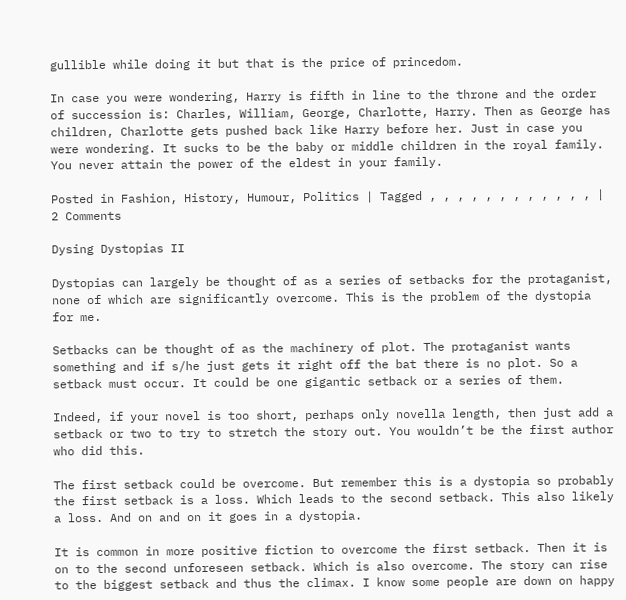gullible while doing it but that is the price of princedom.

In case you were wondering, Harry is fifth in line to the throne and the order of succession is: Charles, William, George, Charlotte, Harry. Then as George has children, Charlotte gets pushed back like Harry before her. Just in case you were wondering. It sucks to be the baby or middle children in the royal family. You never attain the power of the eldest in your family.

Posted in Fashion, History, Humour, Politics | Tagged , , , , , , , , , , , , | 2 Comments

Dysing Dystopias II

Dystopias can largely be thought of as a series of setbacks for the protaganist, none of which are significantly overcome. This is the problem of the dystopia for me.

Setbacks can be thought of as the machinery of plot. The protaganist wants something and if s/he just gets it right off the bat there is no plot. So a setback must occur. It could be one gigantic setback or a series of them.

Indeed, if your novel is too short, perhaps only novella length, then just add a setback or two to try to stretch the story out. You wouldn’t be the first author who did this.

The first setback could be overcome. But remember this is a dystopia so probably the first setback is a loss. Which leads to the second setback. This also likely a loss. And on and on it goes in a dystopia.

It is common in more positive fiction to overcome the first setback. Then it is on to the second unforeseen setback. Which is also overcome. The story can rise to the biggest setback and thus the climax. I know some people are down on happy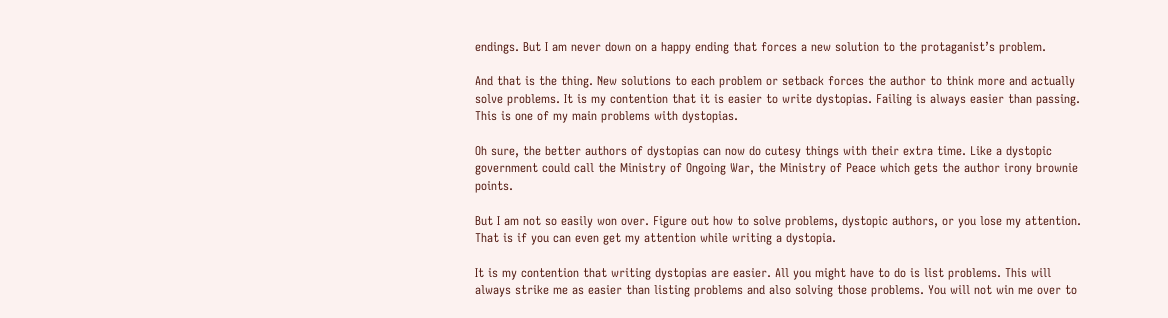endings. But I am never down on a happy ending that forces a new solution to the protaganist’s problem.

And that is the thing. New solutions to each problem or setback forces the author to think more and actually solve problems. It is my contention that it is easier to write dystopias. Failing is always easier than passing. This is one of my main problems with dystopias.

Oh sure, the better authors of dystopias can now do cutesy things with their extra time. Like a dystopic government could call the Ministry of Ongoing War, the Ministry of Peace which gets the author irony brownie points.

But I am not so easily won over. Figure out how to solve problems, dystopic authors, or you lose my attention. That is if you can even get my attention while writing a dystopia.

It is my contention that writing dystopias are easier. All you might have to do is list problems. This will always strike me as easier than listing problems and also solving those problems. You will not win me over to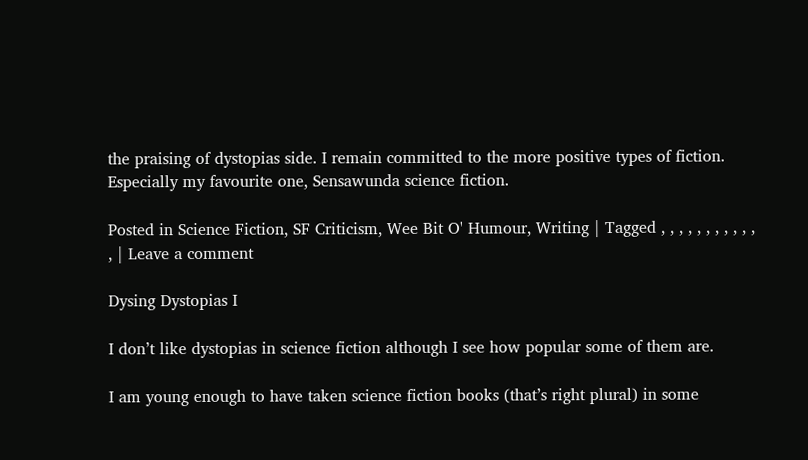the praising of dystopias side. I remain committed to the more positive types of fiction. Especially my favourite one, Sensawunda science fiction.

Posted in Science Fiction, SF Criticism, Wee Bit O' Humour, Writing | Tagged , , , , , , , , , , , , | Leave a comment

Dysing Dystopias I

I don’t like dystopias in science fiction although I see how popular some of them are.

I am young enough to have taken science fiction books (that’s right plural) in some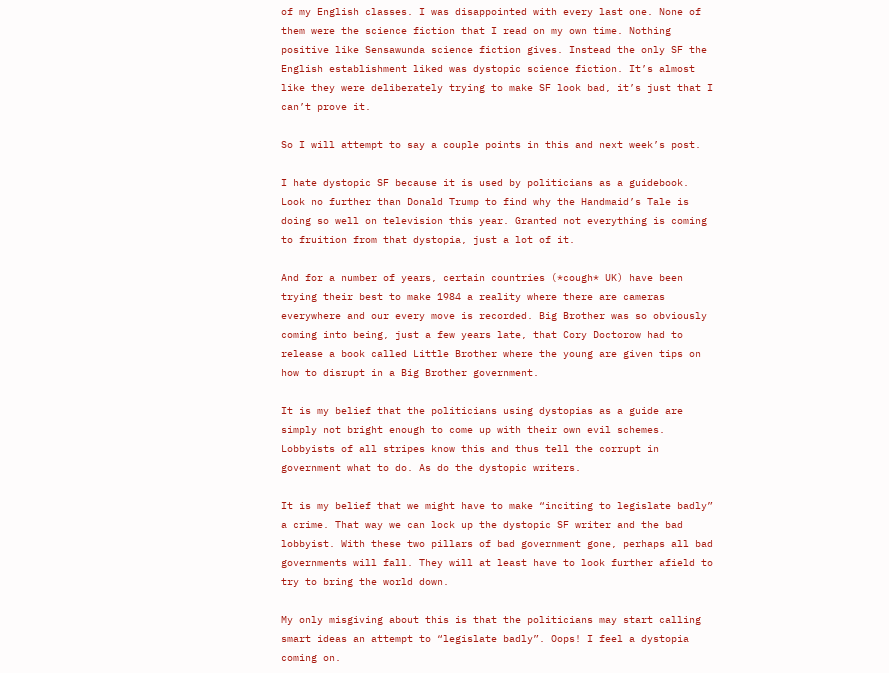of my English classes. I was disappointed with every last one. None of them were the science fiction that I read on my own time. Nothing positive like Sensawunda science fiction gives. Instead the only SF the English establishment liked was dystopic science fiction. It’s almost like they were deliberately trying to make SF look bad, it’s just that I can’t prove it.

So I will attempt to say a couple points in this and next week’s post.

I hate dystopic SF because it is used by politicians as a guidebook. Look no further than Donald Trump to find why the Handmaid’s Tale is doing so well on television this year. Granted not everything is coming to fruition from that dystopia, just a lot of it.

And for a number of years, certain countries (*cough* UK) have been trying their best to make 1984 a reality where there are cameras everywhere and our every move is recorded. Big Brother was so obviously coming into being, just a few years late, that Cory Doctorow had to release a book called Little Brother where the young are given tips on how to disrupt in a Big Brother government.

It is my belief that the politicians using dystopias as a guide are simply not bright enough to come up with their own evil schemes. Lobbyists of all stripes know this and thus tell the corrupt in government what to do. As do the dystopic writers.

It is my belief that we might have to make “inciting to legislate badly” a crime. That way we can lock up the dystopic SF writer and the bad lobbyist. With these two pillars of bad government gone, perhaps all bad governments will fall. They will at least have to look further afield to try to bring the world down.

My only misgiving about this is that the politicians may start calling smart ideas an attempt to “legislate badly”. Oops! I feel a dystopia coming on.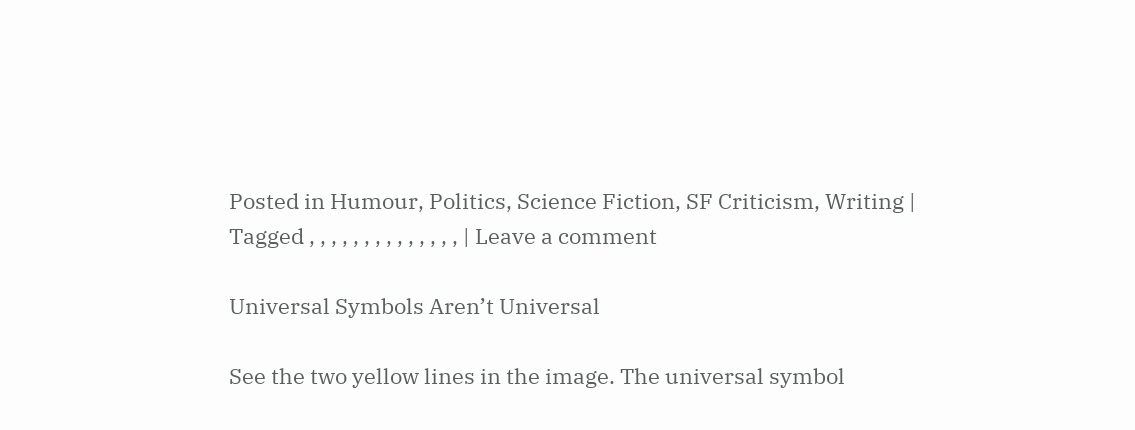Posted in Humour, Politics, Science Fiction, SF Criticism, Writing | Tagged , , , , , , , , , , , , , , | Leave a comment

Universal Symbols Aren’t Universal

See the two yellow lines in the image. The universal symbol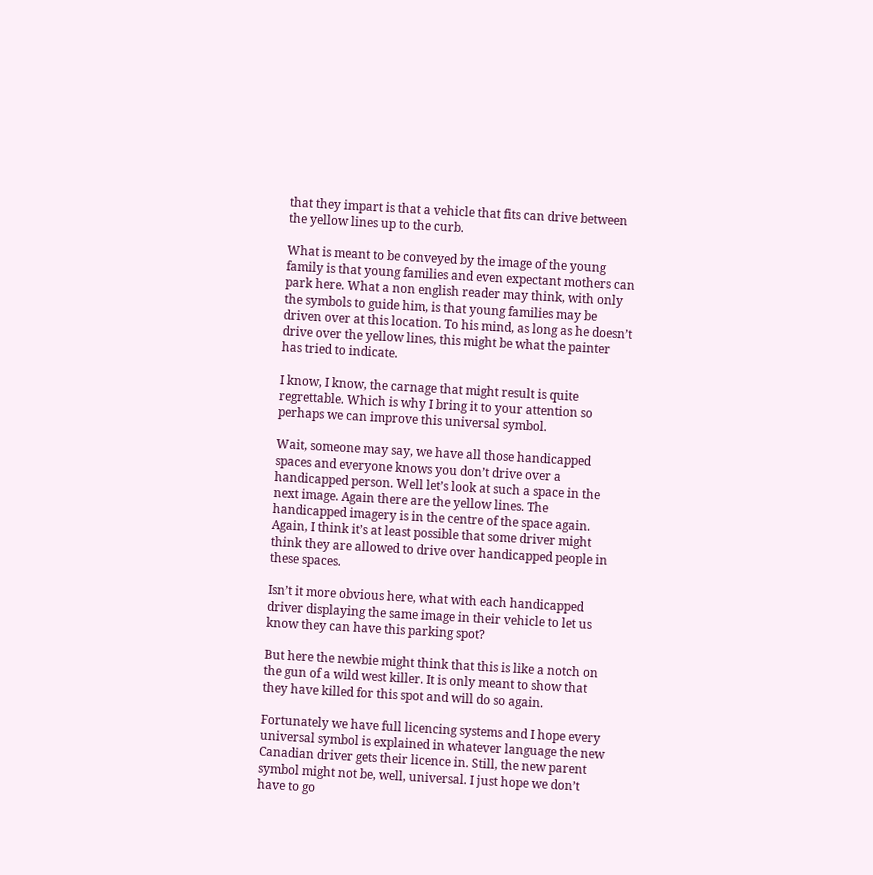that they impart is that a vehicle that fits can drive between the yellow lines up to the curb.

What is meant to be conveyed by the image of the young family is that young families and even expectant mothers can park here. What a non english reader may think, with only the symbols to guide him, is that young families may be driven over at this location. To his mind, as long as he doesn’t drive over the yellow lines, this might be what the painter has tried to indicate.

I know, I know, the carnage that might result is quite regrettable. Which is why I bring it to your attention so perhaps we can improve this universal symbol.

Wait, someone may say, we have all those handicapped spaces and everyone knows you don’t drive over a handicapped person. Well let’s look at such a space in the next image. Again there are the yellow lines. The handicapped imagery is in the centre of the space again. Again, I think it’s at least possible that some driver might think they are allowed to drive over handicapped people in these spaces.

Isn’t it more obvious here, what with each handicapped driver displaying the same image in their vehicle to let us know they can have this parking spot?

But here the newbie might think that this is like a notch on the gun of a wild west killer. It is only meant to show that they have killed for this spot and will do so again.

Fortunately we have full licencing systems and I hope every universal symbol is explained in whatever language the new Canadian driver gets their licence in. Still, the new parent symbol might not be, well, universal. I just hope we don’t have to go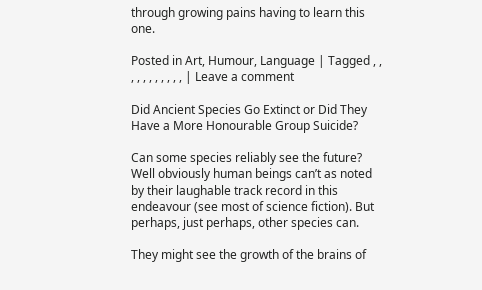through growing pains having to learn this one.

Posted in Art, Humour, Language | Tagged , , , , , , , , , , , | Leave a comment

Did Ancient Species Go Extinct or Did They Have a More Honourable Group Suicide?

Can some species reliably see the future? Well obviously human beings can’t as noted by their laughable track record in this endeavour (see most of science fiction). But perhaps, just perhaps, other species can.

They might see the growth of the brains of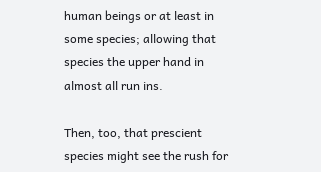human beings or at least in some species; allowing that species the upper hand in almost all run ins.

Then, too, that prescient species might see the rush for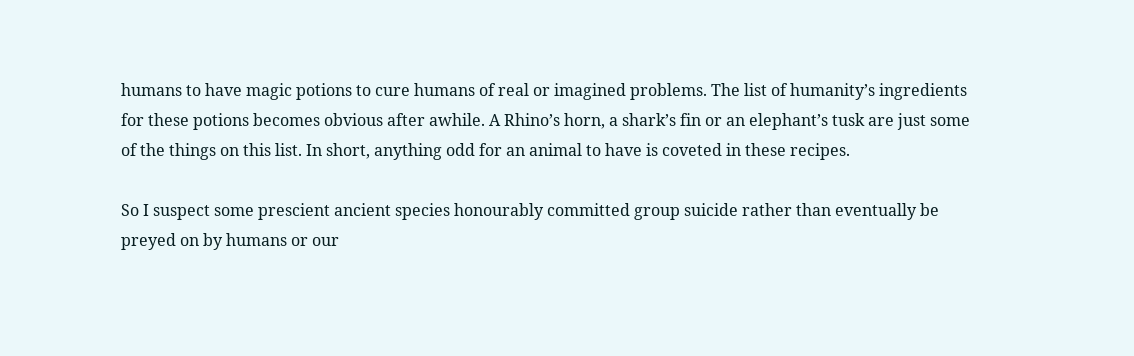humans to have magic potions to cure humans of real or imagined problems. The list of humanity’s ingredients for these potions becomes obvious after awhile. A Rhino’s horn, a shark’s fin or an elephant’s tusk are just some of the things on this list. In short, anything odd for an animal to have is coveted in these recipes.

So I suspect some prescient ancient species honourably committed group suicide rather than eventually be preyed on by humans or our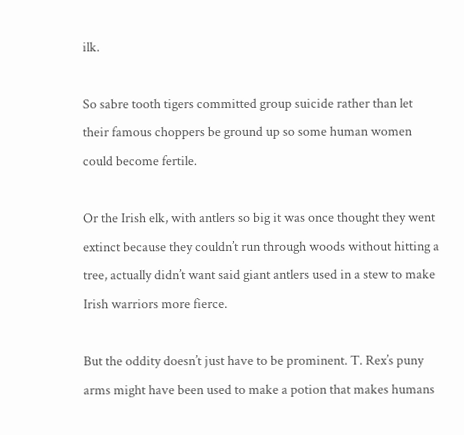ilk.

So sabre tooth tigers committed group suicide rather than let their famous choppers be ground up so some human women could become fertile.

Or the Irish elk, with antlers so big it was once thought they went extinct because they couldn’t run through woods without hitting a tree, actually didn’t want said giant antlers used in a stew to make Irish warriors more fierce.

But the oddity doesn’t just have to be prominent. T. Rex’s puny arms might have been used to make a potion that makes humans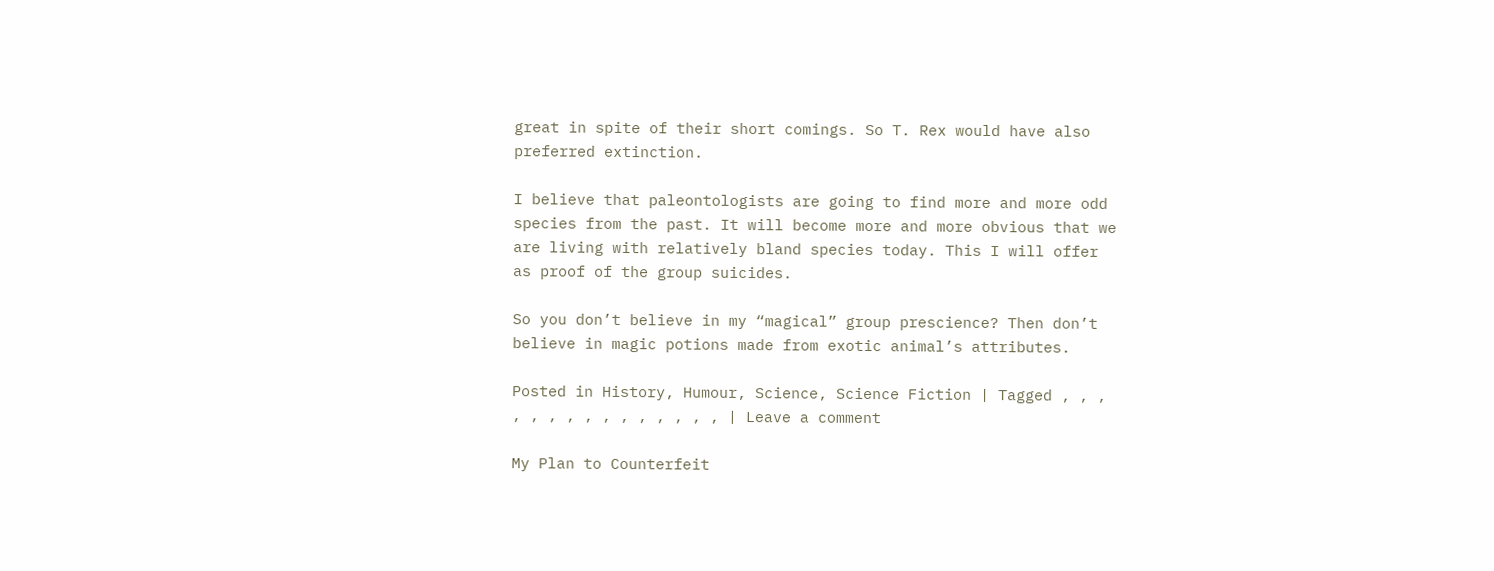great in spite of their short comings. So T. Rex would have also preferred extinction.

I believe that paleontologists are going to find more and more odd species from the past. It will become more and more obvious that we are living with relatively bland species today. This I will offer as proof of the group suicides.

So you don’t believe in my “magical” group prescience? Then don’t believe in magic potions made from exotic animal’s attributes.

Posted in History, Humour, Science, Science Fiction | Tagged , , , , , , , , , , , , , , , | Leave a comment

My Plan to Counterfeit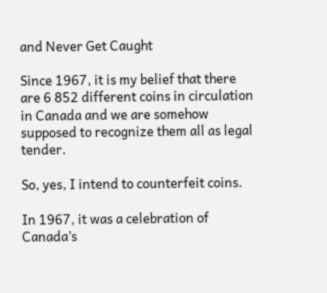and Never Get Caught

Since 1967, it is my belief that there are 6 852 different coins in circulation in Canada and we are somehow supposed to recognize them all as legal tender.

So, yes, I intend to counterfeit coins.

In 1967, it was a celebration of Canada’s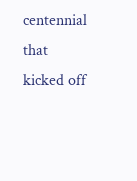centennial that kicked off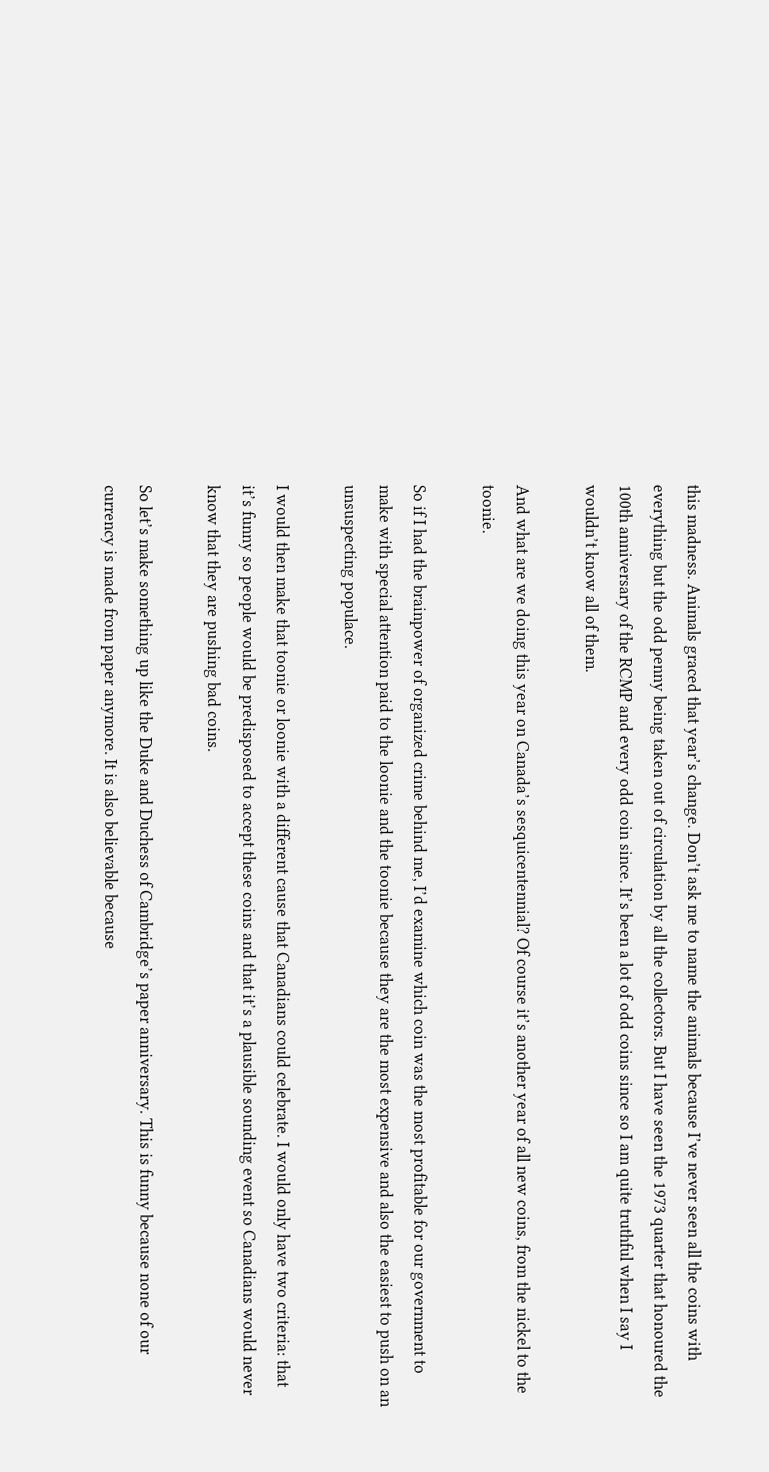this madness. Animals graced that year’s change. Don’t ask me to name the animals because I’ve never seen all the coins with everything but the odd penny being taken out of circulation by all the collectors. But I have seen the 1973 quarter that honoured the 100th anniversary of the RCMP and every odd coin since. It’s been a lot of odd coins since so I am quite truthful when I say I wouldn’t know all of them.

And what are we doing this year on Canada’s sesquicentennial? Of course it’s another year of all new coins, from the nickel to the toonie.

So if I had the brainpower of organized crime behind me, I’d examine which coin was the most profitable for our government to make with special attention paid to the loonie and the toonie because they are the most expensive and also the easiest to push on an unsuspecting populace.

I would then make that toonie or loonie with a different cause that Canadians could celebrate. I would only have two criteria: that it’s funny so people would be predisposed to accept these coins and that it’s a plausible sounding event so Canadians would never know that they are pushing bad coins.

So let’s make something up like the Duke and Duchess of Cambridge’s paper anniversary. This is funny because none of our currency is made from paper anymore. It is also believable because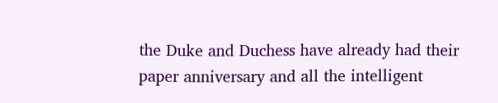the Duke and Duchess have already had their paper anniversary and all the intelligent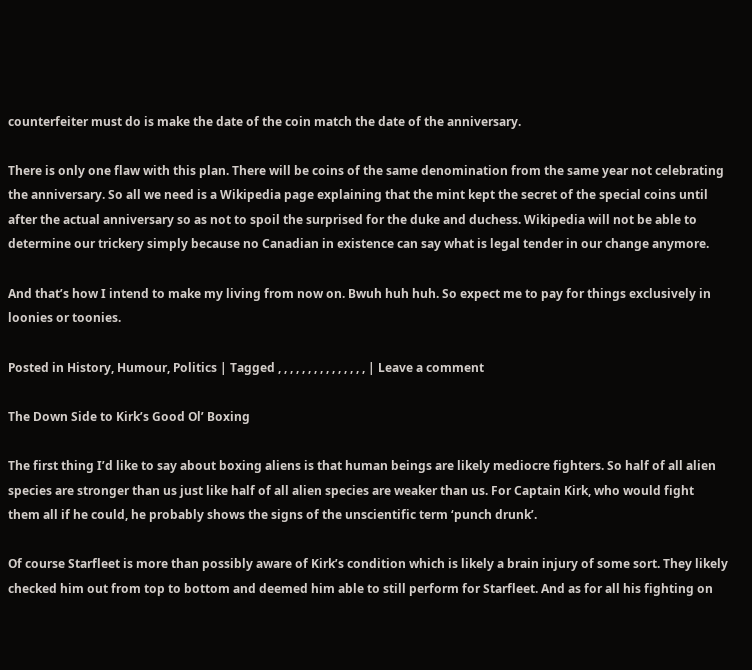counterfeiter must do is make the date of the coin match the date of the anniversary.

There is only one flaw with this plan. There will be coins of the same denomination from the same year not celebrating the anniversary. So all we need is a Wikipedia page explaining that the mint kept the secret of the special coins until after the actual anniversary so as not to spoil the surprised for the duke and duchess. Wikipedia will not be able to determine our trickery simply because no Canadian in existence can say what is legal tender in our change anymore.

And that’s how I intend to make my living from now on. Bwuh huh huh. So expect me to pay for things exclusively in loonies or toonies.

Posted in History, Humour, Politics | Tagged , , , , , , , , , , , , , , , | Leave a comment

The Down Side to Kirk’s Good Ol’ Boxing

The first thing I’d like to say about boxing aliens is that human beings are likely mediocre fighters. So half of all alien species are stronger than us just like half of all alien species are weaker than us. For Captain Kirk, who would fight them all if he could, he probably shows the signs of the unscientific term ‘punch drunk’.

Of course Starfleet is more than possibly aware of Kirk’s condition which is likely a brain injury of some sort. They likely checked him out from top to bottom and deemed him able to still perform for Starfleet. And as for all his fighting on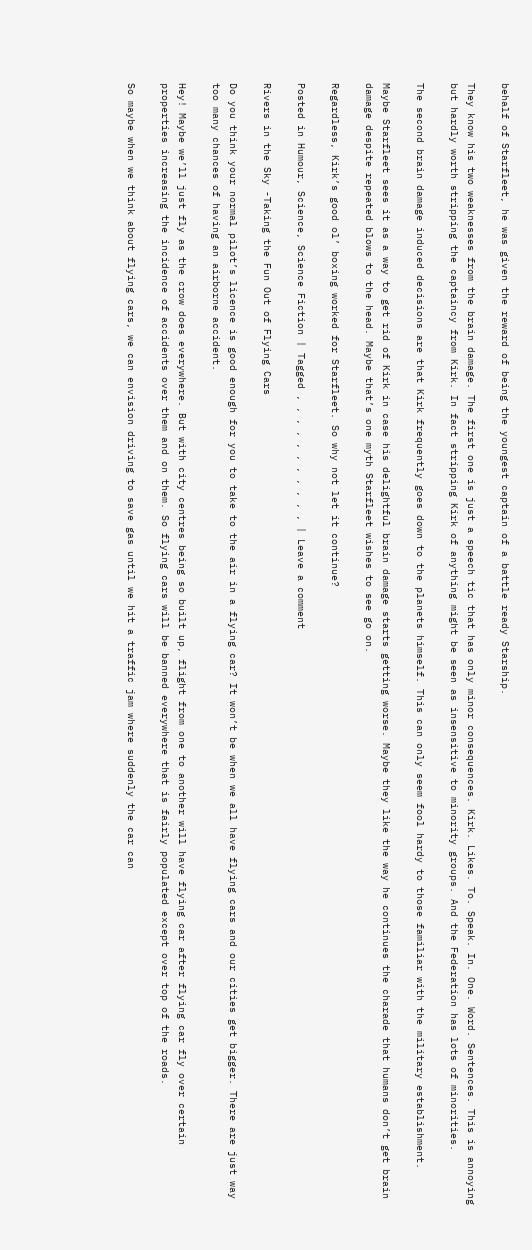behalf of Starfleet, he was given the reward of being the youngest captain of a battle ready Starship.

They know his two weaknesses from the brain damage. The first one is just a speech tic that has only minor consequences. Kirk. Likes. To. Speak. In. One. Word. Sentences. This is annoying but hardly worth stripping the captaincy from Kirk. In fact stripping Kirk of anything might be seen as insensitive to minority groups. And the Federation has lots of minorities.

The second brain damage induced decisions are that Kirk frequently goes down to the planets himself. This can only seem fool hardy to those familiar with the military establishment.

Maybe Starfleet sees it as a way to get rid of Kirk in case his delightful brain damage starts getting worse. Maybe they like the way he continues the charade that humans don’t get brain damage despite repeated blows to the head. Maybe that’s one myth Starfleet wishes to see go on.

Regardless, Kirk’s good ol’ boxing worked for Starfleet. So why not let it continue?

Posted in Humour, Science, Science Fiction | Tagged , , , , , , , , , , , | Leave a comment

Rivers in the Sky -Taking the Fun Out of Flying Cars

Do you think your normal pilot’s licence is good enough for you to take to the air in a flying car? It won’t be when we all have flying cars and our cities get bigger. There are just way too many chances of having an airborne accident.

Hey! Maybe we’ll just fly as the crow does everywhere. But with city centres being so built up, flight from one to another will have flying car after flying car fly over certain properties increasing the incidence of accidents over them and on them. So flying cars will be banned everywhere that is fairly populated except over top of the roads.

So maybe when we think about flying cars, we can envision driving to save gas until we hit a traffic jam where suddenly the car can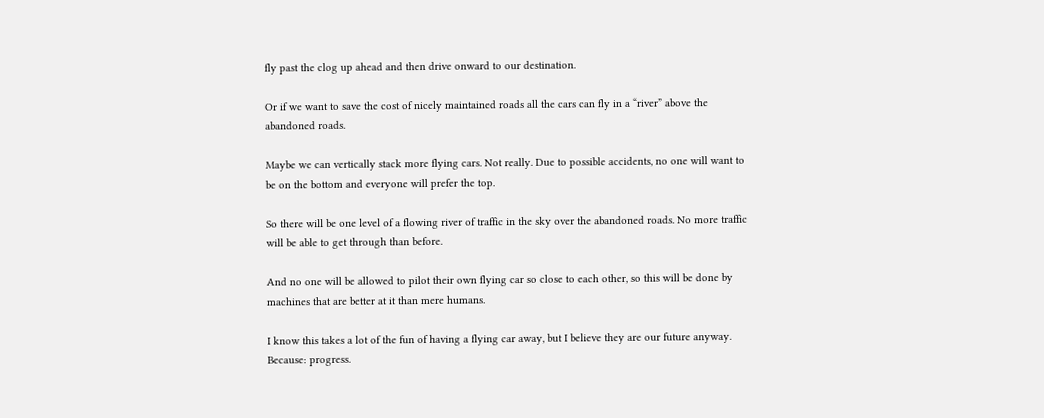fly past the clog up ahead and then drive onward to our destination.

Or if we want to save the cost of nicely maintained roads all the cars can fly in a “river” above the abandoned roads.

Maybe we can vertically stack more flying cars. Not really. Due to possible accidents, no one will want to be on the bottom and everyone will prefer the top.

So there will be one level of a flowing river of traffic in the sky over the abandoned roads. No more traffic will be able to get through than before.

And no one will be allowed to pilot their own flying car so close to each other, so this will be done by machines that are better at it than mere humans.

I know this takes a lot of the fun of having a flying car away, but I believe they are our future anyway. Because: progress.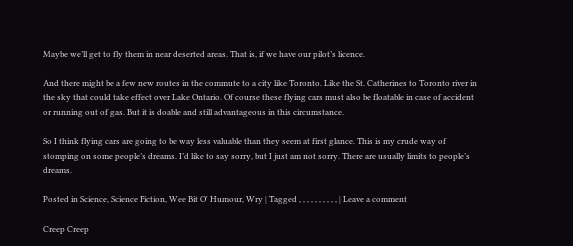Maybe we’ll get to fly them in near deserted areas. That is, if we have our pilot’s licence.

And there might be a few new routes in the commute to a city like Toronto. Like the St. Catherines to Toronto river in the sky that could take effect over Lake Ontario. Of course these flying cars must also be floatable in case of accident or running out of gas. But it is doable and still advantageous in this circumstance.

So I think flying cars are going to be way less valuable than they seem at first glance. This is my crude way of stomping on some people’s dreams. I’d like to say sorry, but I just am not sorry. There are usually limits to people’s dreams.

Posted in Science, Science Fiction, Wee Bit O' Humour, Wry | Tagged , , , , , , , , , , | Leave a comment

Creep Creep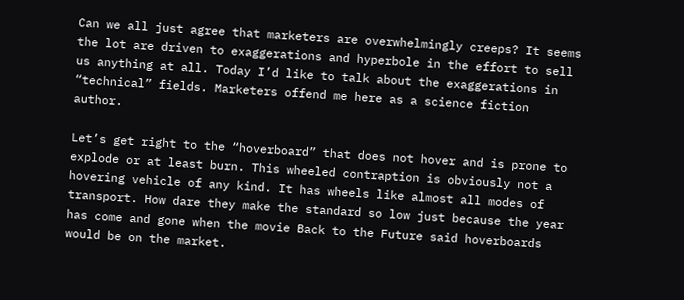Can we all just agree that marketers are overwhelmingly creeps? It seems the lot are driven to exaggerations and hyperbole in the effort to sell us anything at all. Today I’d like to talk about the exaggerations in “technical” fields. Marketers offend me here as a science fiction author.

Let’s get right to the “hoverboard” that does not hover and is prone to explode or at least burn. This wheeled contraption is obviously not a hovering vehicle of any kind. It has wheels like almost all modes of transport. How dare they make the standard so low just because the year has come and gone when the movie Back to the Future said hoverboards would be on the market.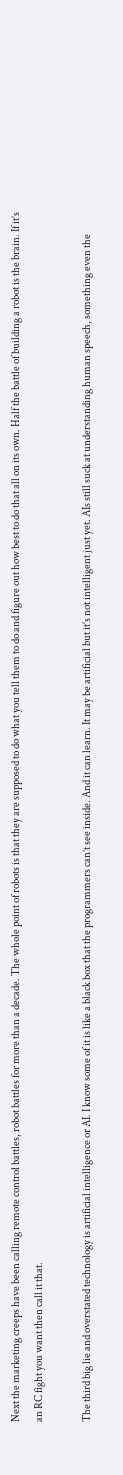Next the marketing creeps have been calling remote control battles, robot battles for more than a decade. The whole point of robots is that they are supposed to do what you tell them to do and figure out how best to do that all on its own. Half the battle of building a robot is the brain. If it’s an RC fight you want then call it that.

The third big lie and overstated technology is artificial intelligence or AI. I know some of it is like a black box that the programmers can’t see inside. And it can learn. It may be artificial but it’s not intelligent just yet. AIs still suck at understanding human speech, something even the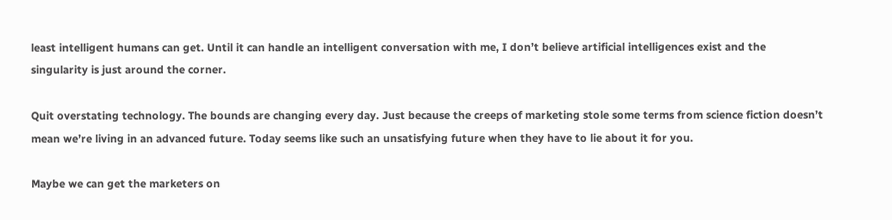least intelligent humans can get. Until it can handle an intelligent conversation with me, I don’t believe artificial intelligences exist and the singularity is just around the corner.

Quit overstating technology. The bounds are changing every day. Just because the creeps of marketing stole some terms from science fiction doesn’t mean we’re living in an advanced future. Today seems like such an unsatisfying future when they have to lie about it for you.

Maybe we can get the marketers on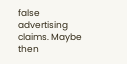false advertising claims. Maybe then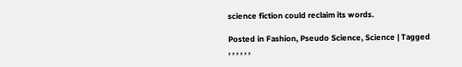science fiction could reclaim its words.

Posted in Fashion, Pseudo Science, Science | Tagged , , , , , ,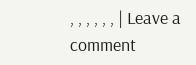, , , , , , | Leave a comment